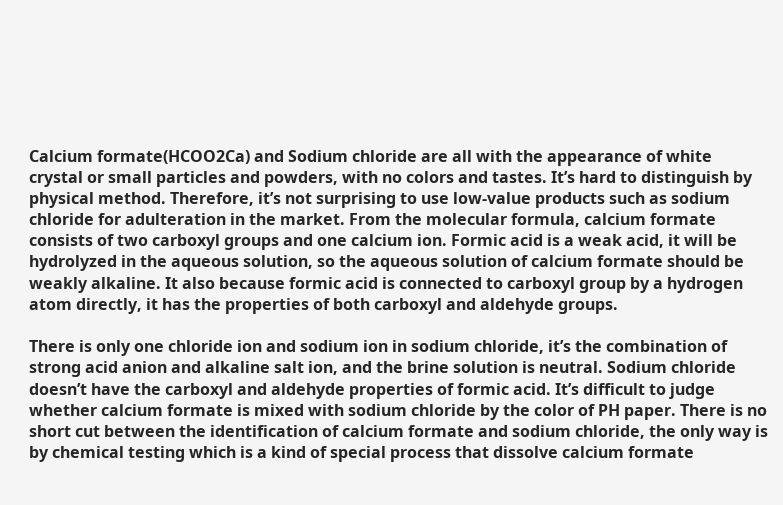Calcium formate(HCOO2Ca) and Sodium chloride are all with the appearance of white crystal or small particles and powders, with no colors and tastes. It’s hard to distinguish by physical method. Therefore, it’s not surprising to use low-value products such as sodium chloride for adulteration in the market. From the molecular formula, calcium formate consists of two carboxyl groups and one calcium ion. Formic acid is a weak acid, it will be hydrolyzed in the aqueous solution, so the aqueous solution of calcium formate should be weakly alkaline. It also because formic acid is connected to carboxyl group by a hydrogen atom directly, it has the properties of both carboxyl and aldehyde groups.

There is only one chloride ion and sodium ion in sodium chloride, it’s the combination of strong acid anion and alkaline salt ion, and the brine solution is neutral. Sodium chloride doesn’t have the carboxyl and aldehyde properties of formic acid. It’s difficult to judge whether calcium formate is mixed with sodium chloride by the color of PH paper. There is no short cut between the identification of calcium formate and sodium chloride, the only way is by chemical testing which is a kind of special process that dissolve calcium formate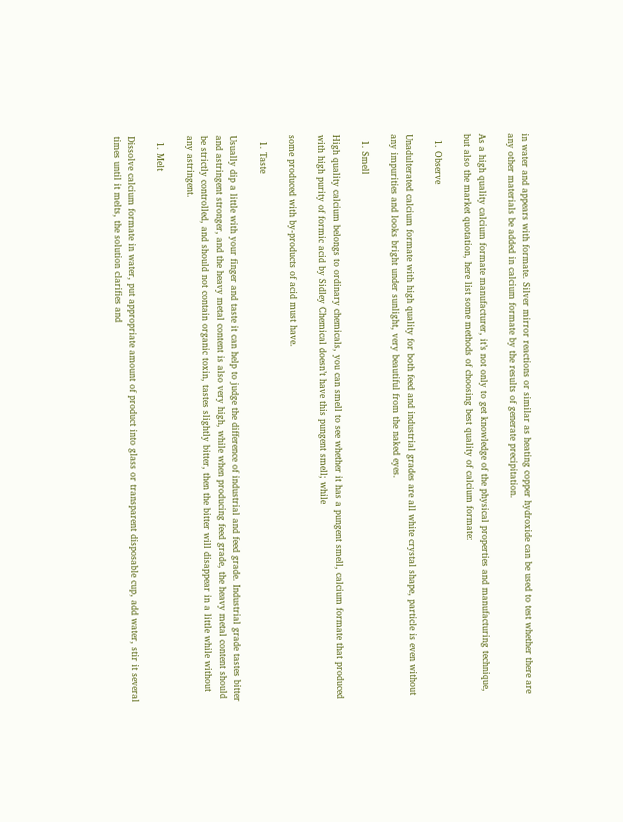in water and appears with formate. Silver mirror reactions or similar as heating copper hydroxide can be used to test whether there are any other materials be added in calcium formate by the results of generate precipitation.

As a high quality calcium formate manufacturer, it’s not only to get knowledge of the physical properties and manufacturing technique, but also the market quotation, here list some methods of choosing best quality of calcium formate:

  1. Observe

Unadulterated calcium formate with high quality for both feed and industrial grades are all white crystal shape, particle is even without any impurities and looks bright under sunlight, very beautiful from the naked eyes.

  1. Smell

High quality calcium belongs to ordinary chemicals, you can smell to see whether it has a pungent smell, calcium formate that produced with high purity of formic acid by Sidley Chemical doesn’t have this pungent smell; while

some produced with by-products of acid must have.

  1. Taste

Usually dip a little with your finger and taste it can help to judge the difference of industrial and feed grade. Industrial grade tastes bitter and astringent stronger, and the heavy metal content is also very high, while when producing feed grade, the heavy metal content should be strictly controlled, and should not contain organic toxin, tastes slightly bitter, then the bitter will disappear in a little while without any astringent.

  1. Melt

Dissolve calcium formate in water, put appropriate amount of product into glass or transparent disposable cup, add water, stir it several times until it melts, the solution clarifies and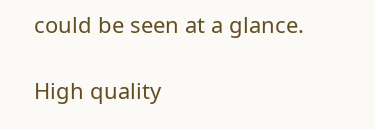could be seen at a glance.

High quality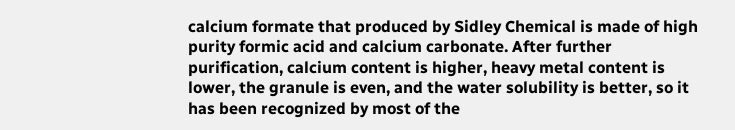calcium formate that produced by Sidley Chemical is made of high purity formic acid and calcium carbonate. After further purification, calcium content is higher, heavy metal content is lower, the granule is even, and the water solubility is better, so it has been recognized by most of the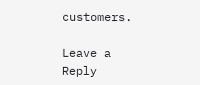customers.

Leave a Reply